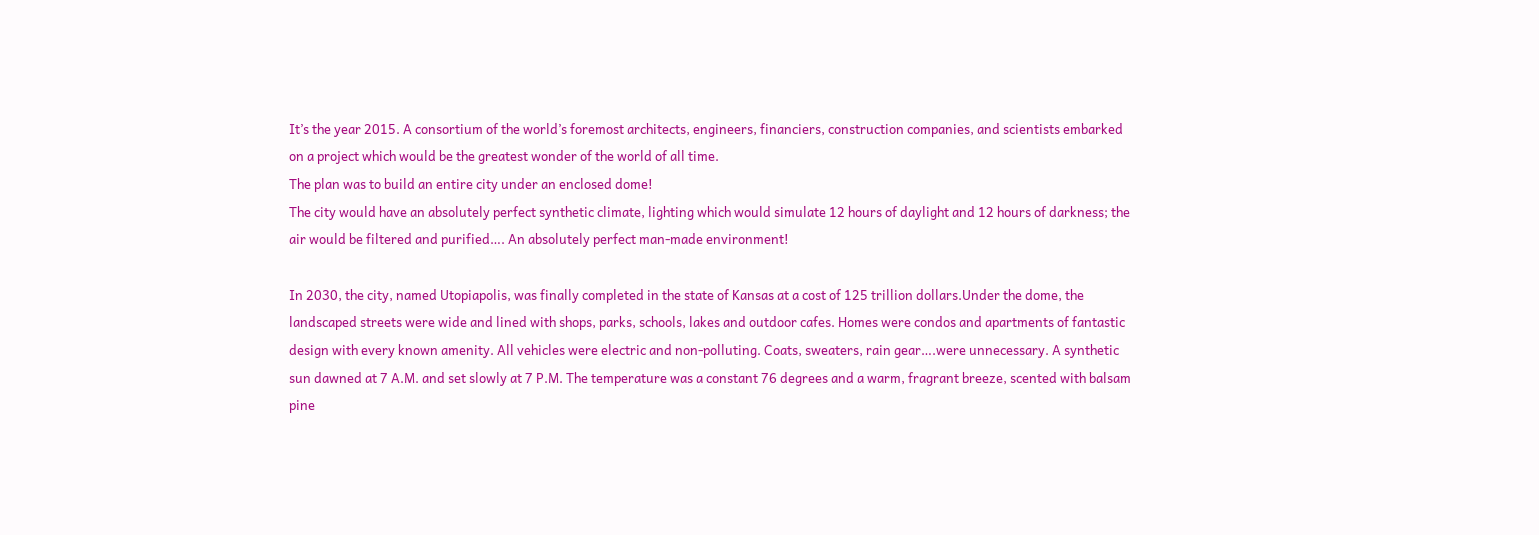It’s the year 2015. A consortium of the world’s foremost architects, engineers, financiers, construction companies, and scientists embarked on a project which would be the greatest wonder of the world of all time.
The plan was to build an entire city under an enclosed dome!
The city would have an absolutely perfect synthetic climate, lighting which would simulate 12 hours of daylight and 12 hours of darkness; the air would be filtered and purified…. An absolutely perfect man-made environment!

In 2030, the city, named Utopiapolis, was finally completed in the state of Kansas at a cost of 125 trillion dollars.Under the dome, the landscaped streets were wide and lined with shops, parks, schools, lakes and outdoor cafes. Homes were condos and apartments of fantastic design with every known amenity. All vehicles were electric and non-polluting. Coats, sweaters, rain gear….were unnecessary. A synthetic sun dawned at 7 A.M. and set slowly at 7 P.M. The temperature was a constant 76 degrees and a warm, fragrant breeze, scented with balsam pine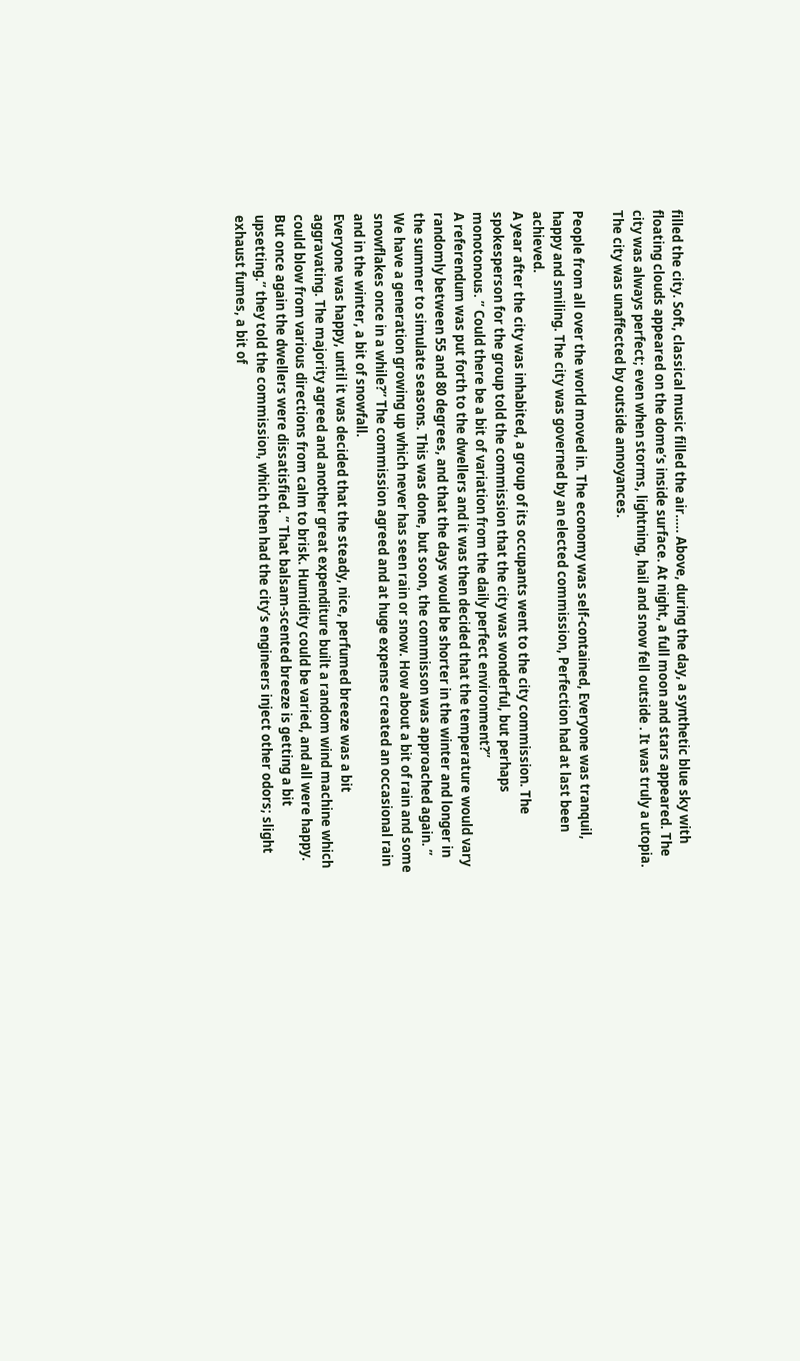filled the city. Soft, classical music filled the air….. Above, during the day, a synthetic blue sky with floating clouds appeared on the dome’s inside surface. At night, a full moon and stars appeared. The city was always perfect; even when storms, lightning, hail and snow fell outside . It was truly a utopia. The city was unaffected by outside annoyances.

People from all over the world moved in. The economy was self-contained, Everyone was tranquil, happy and smiling. The city was governed by an elected commission, Perfection had at last been achieved.
A year after the city was inhabited, a group of its occupants went to the city commission. The spokesperson for the group told the commission that the city was wonderful, but perhaps monotonous. ” Could there be a bit of variation from the daily perfect environment?”
A referendum was put forth to the dwellers and it was then decided that the temperature would vary randomly between 55 and 80 degrees, and that the days would be shorter in the winter and longer in the summer to simulate seasons. This was done, but soon, the commisson was approached again. ” We have a generation growing up which never has seen rain or snow. How about a bit of rain and some snowflakes once in a while?” The commission agreed and at huge expense created an occasional rain and in the winter, a bit of snowfall.
Everyone was happy, until it was decided that the steady, nice, perfumed breeze was a bit aggravating. The majority agreed and another great expenditure built a random wind machine which could blow from various directions from calm to brisk. Humidity could be varied, and all were happy.
But once again the dwellers were dissatisfied. ” That balsam-scented breeze is getting a bit upsetting.” they told the commission, which then had the city’s engineers inject other odors; slight exhaust fumes, a bit of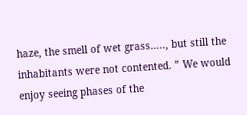haze, the smell of wet grass….., but still the inhabitants were not contented. ” We would enjoy seeing phases of the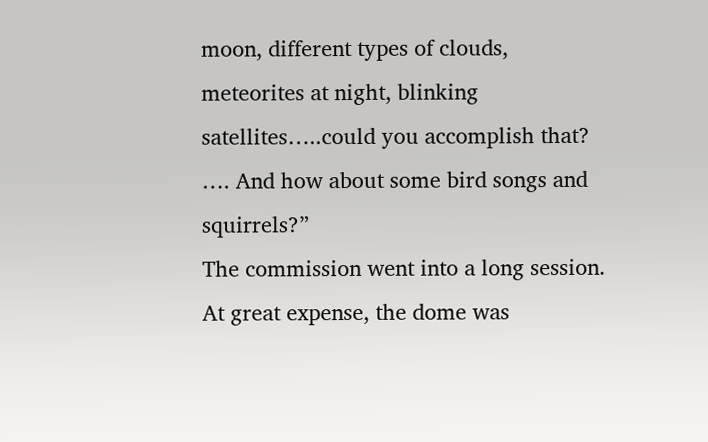moon, different types of clouds, meteorites at night, blinking satellites…..could you accomplish that? …. And how about some bird songs and squirrels?”
The commission went into a long session. At great expense, the dome was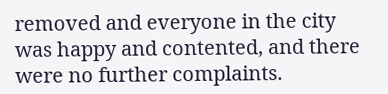removed and everyone in the city was happy and contented, and there were no further complaints.